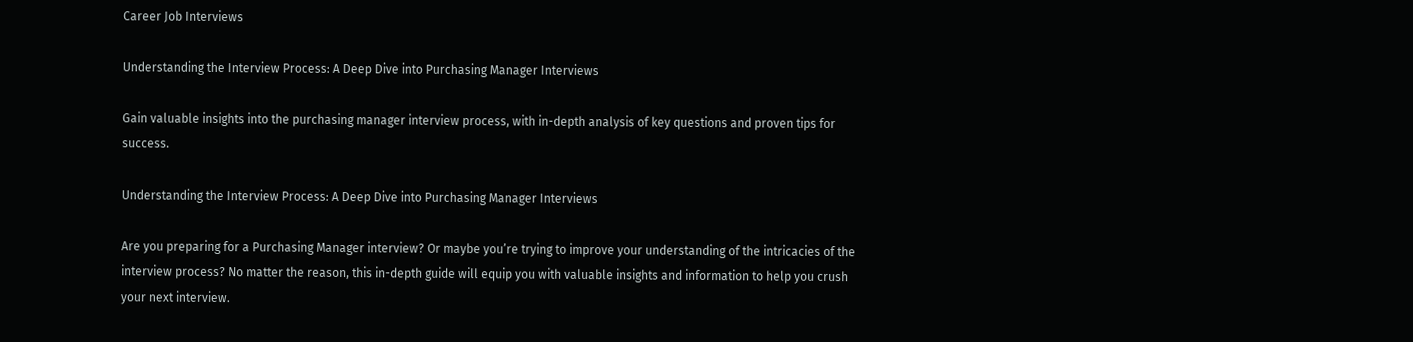Career Job Interviews

Understanding the Interview Process: A Deep Dive into Purchasing Manager Interviews

Gain valuable insights into the purchasing manager interview process, with in-depth analysis of key questions and proven tips for success.

Understanding the Interview Process: A Deep Dive into Purchasing Manager Interviews

Are you preparing for a Purchasing Manager interview? Or maybe you’re trying to improve your understanding of the intricacies of the interview process? No matter the reason, this in-depth guide will equip you with valuable insights and information to help you crush your next interview.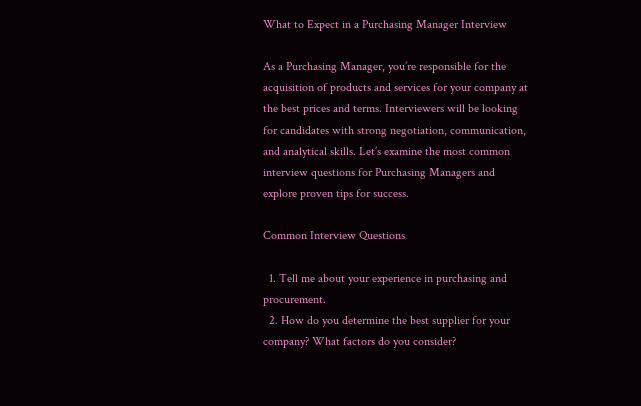What to Expect in a Purchasing Manager Interview

As a Purchasing Manager, you’re responsible for the acquisition of products and services for your company at the best prices and terms. Interviewers will be looking for candidates with strong negotiation, communication, and analytical skills. Let’s examine the most common interview questions for Purchasing Managers and explore proven tips for success.

Common Interview Questions

  1. Tell me about your experience in purchasing and procurement.
  2. How do you determine the best supplier for your company? What factors do you consider?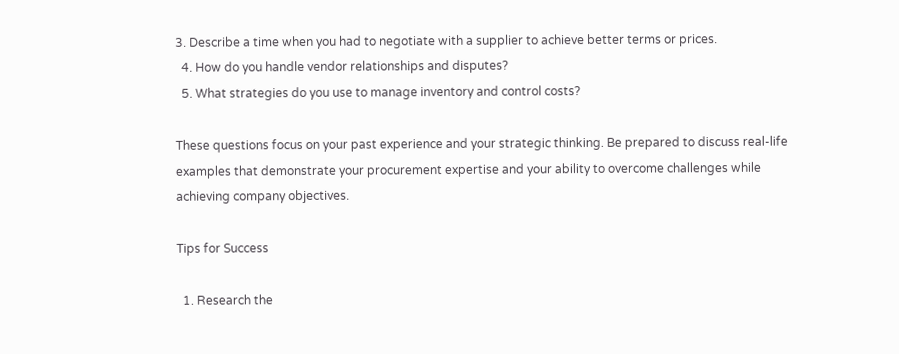3. Describe a time when you had to negotiate with a supplier to achieve better terms or prices.
  4. How do you handle vendor relationships and disputes?
  5. What strategies do you use to manage inventory and control costs?

These questions focus on your past experience and your strategic thinking. Be prepared to discuss real-life examples that demonstrate your procurement expertise and your ability to overcome challenges while achieving company objectives.

Tips for Success

  1. Research the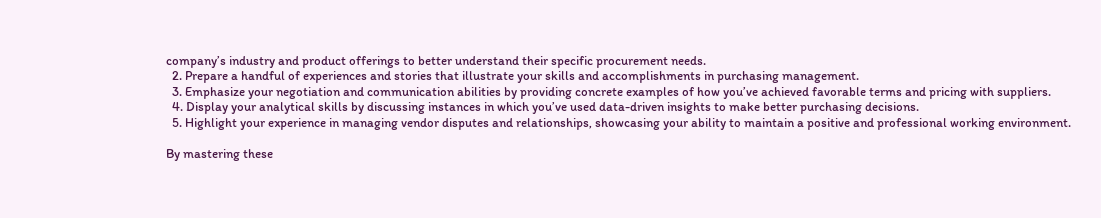company’s industry and product offerings to better understand their specific procurement needs.
  2. Prepare a handful of experiences and stories that illustrate your skills and accomplishments in purchasing management.
  3. Emphasize your negotiation and communication abilities by providing concrete examples of how you’ve achieved favorable terms and pricing with suppliers.
  4. Display your analytical skills by discussing instances in which you’ve used data-driven insights to make better purchasing decisions.
  5. Highlight your experience in managing vendor disputes and relationships, showcasing your ability to maintain a positive and professional working environment.

By mastering these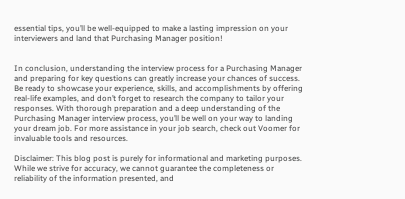essential tips, you’ll be well-equipped to make a lasting impression on your interviewers and land that Purchasing Manager position!


In conclusion, understanding the interview process for a Purchasing Manager and preparing for key questions can greatly increase your chances of success. Be ready to showcase your experience, skills, and accomplishments by offering real-life examples, and don’t forget to research the company to tailor your responses. With thorough preparation and a deep understanding of the Purchasing Manager interview process, you’ll be well on your way to landing your dream job. For more assistance in your job search, check out Voomer for invaluable tools and resources.

Disclaimer: This blog post is purely for informational and marketing purposes. While we strive for accuracy, we cannot guarantee the completeness or reliability of the information presented, and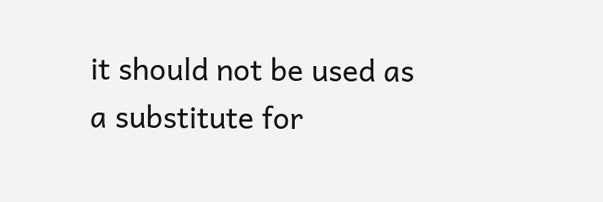it should not be used as a substitute for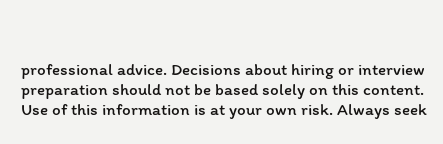professional advice. Decisions about hiring or interview preparation should not be based solely on this content. Use of this information is at your own risk. Always seek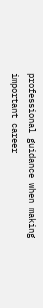professional guidance when making important career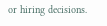or hiring decisions.